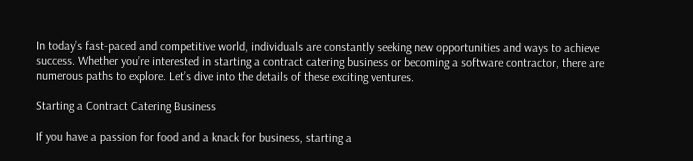In today’s fast-paced and competitive world, individuals are constantly seeking new opportunities and ways to achieve success. Whether you’re interested in starting a contract catering business or becoming a software contractor, there are numerous paths to explore. Let’s dive into the details of these exciting ventures.

Starting a Contract Catering Business

If you have a passion for food and a knack for business, starting a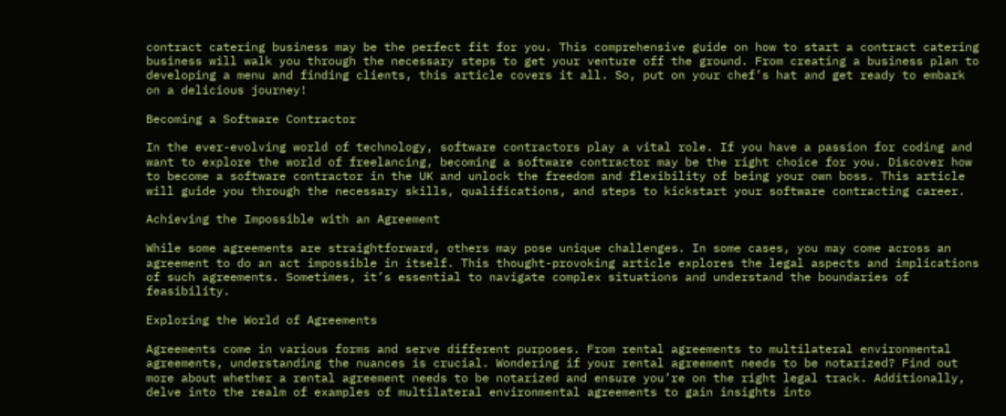contract catering business may be the perfect fit for you. This comprehensive guide on how to start a contract catering business will walk you through the necessary steps to get your venture off the ground. From creating a business plan to developing a menu and finding clients, this article covers it all. So, put on your chef’s hat and get ready to embark on a delicious journey!

Becoming a Software Contractor

In the ever-evolving world of technology, software contractors play a vital role. If you have a passion for coding and want to explore the world of freelancing, becoming a software contractor may be the right choice for you. Discover how to become a software contractor in the UK and unlock the freedom and flexibility of being your own boss. This article will guide you through the necessary skills, qualifications, and steps to kickstart your software contracting career.

Achieving the Impossible with an Agreement

While some agreements are straightforward, others may pose unique challenges. In some cases, you may come across an agreement to do an act impossible in itself. This thought-provoking article explores the legal aspects and implications of such agreements. Sometimes, it’s essential to navigate complex situations and understand the boundaries of feasibility.

Exploring the World of Agreements

Agreements come in various forms and serve different purposes. From rental agreements to multilateral environmental agreements, understanding the nuances is crucial. Wondering if your rental agreement needs to be notarized? Find out more about whether a rental agreement needs to be notarized and ensure you’re on the right legal track. Additionally, delve into the realm of examples of multilateral environmental agreements to gain insights into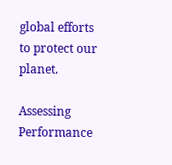global efforts to protect our planet.

Assessing Performance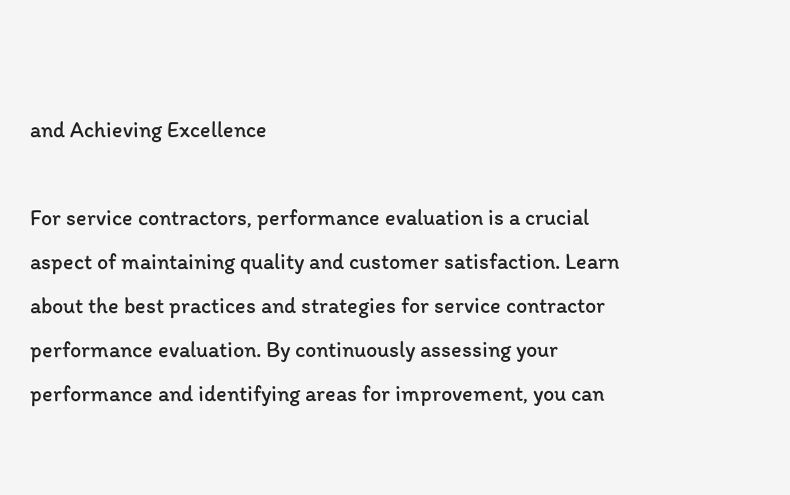and Achieving Excellence

For service contractors, performance evaluation is a crucial aspect of maintaining quality and customer satisfaction. Learn about the best practices and strategies for service contractor performance evaluation. By continuously assessing your performance and identifying areas for improvement, you can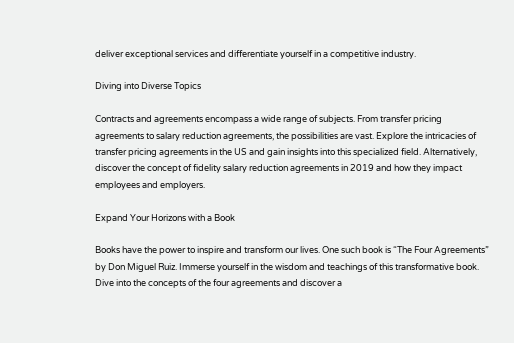deliver exceptional services and differentiate yourself in a competitive industry.

Diving into Diverse Topics

Contracts and agreements encompass a wide range of subjects. From transfer pricing agreements to salary reduction agreements, the possibilities are vast. Explore the intricacies of transfer pricing agreements in the US and gain insights into this specialized field. Alternatively, discover the concept of fidelity salary reduction agreements in 2019 and how they impact employees and employers.

Expand Your Horizons with a Book

Books have the power to inspire and transform our lives. One such book is “The Four Agreements” by Don Miguel Ruiz. Immerse yourself in the wisdom and teachings of this transformative book. Dive into the concepts of the four agreements and discover a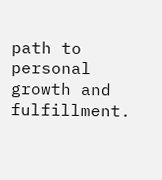path to personal growth and fulfillment.